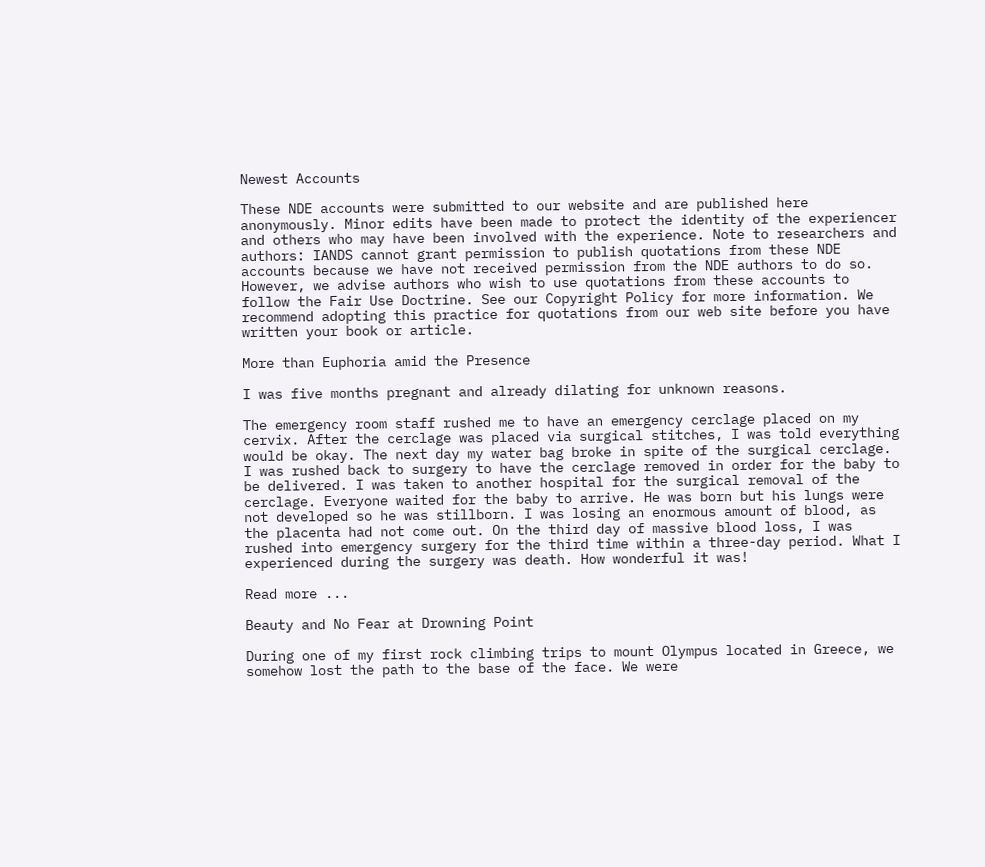Newest Accounts

These NDE accounts were submitted to our website and are published here anonymously. Minor edits have been made to protect the identity of the experiencer and others who may have been involved with the experience. Note to researchers and authors: IANDS cannot grant permission to publish quotations from these NDE accounts because we have not received permission from the NDE authors to do so. However, we advise authors who wish to use quotations from these accounts to follow the Fair Use Doctrine. See our Copyright Policy for more information. We recommend adopting this practice for quotations from our web site before you have written your book or article.

More than Euphoria amid the Presence

I was five months pregnant and already dilating for unknown reasons.

The emergency room staff rushed me to have an emergency cerclage placed on my cervix. After the cerclage was placed via surgical stitches, I was told everything would be okay. The next day my water bag broke in spite of the surgical cerclage. I was rushed back to surgery to have the cerclage removed in order for the baby to be delivered. I was taken to another hospital for the surgical removal of the cerclage. Everyone waited for the baby to arrive. He was born but his lungs were not developed so he was stillborn. I was losing an enormous amount of blood, as the placenta had not come out. On the third day of massive blood loss, I was rushed into emergency surgery for the third time within a three-day period. What I experienced during the surgery was death. How wonderful it was!

Read more ...

Beauty and No Fear at Drowning Point

During one of my first rock climbing trips to mount Olympus located in Greece, we somehow lost the path to the base of the face. We were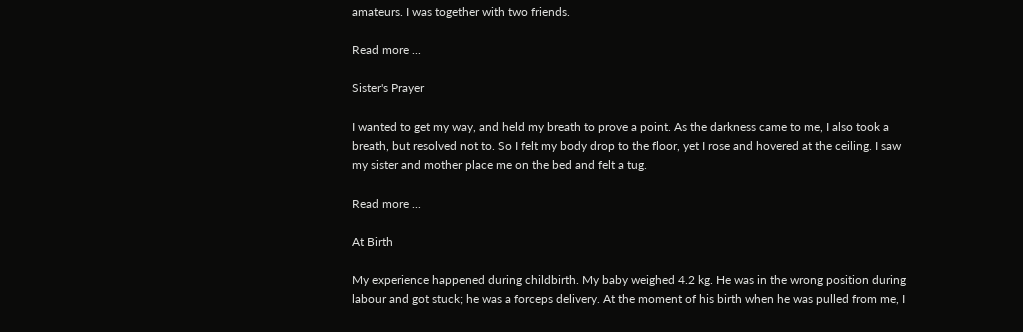amateurs. I was together with two friends.

Read more ...

Sister's Prayer

I wanted to get my way, and held my breath to prove a point. As the darkness came to me, I also took a breath, but resolved not to. So I felt my body drop to the floor, yet I rose and hovered at the ceiling. I saw my sister and mother place me on the bed and felt a tug.

Read more ...

At Birth

My experience happened during childbirth. My baby weighed 4.2 kg. He was in the wrong position during labour and got stuck; he was a forceps delivery. At the moment of his birth when he was pulled from me, I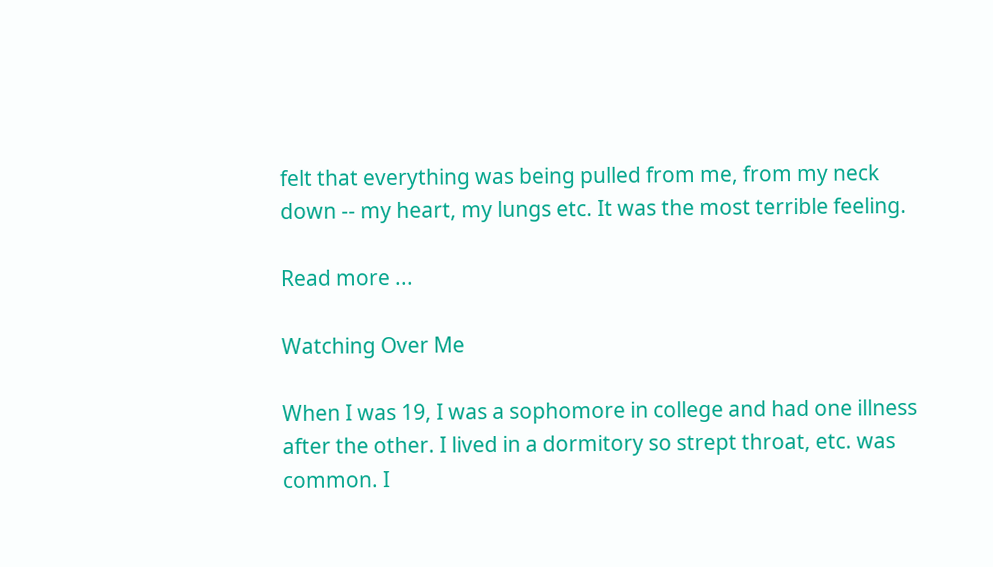felt that everything was being pulled from me, from my neck down -- my heart, my lungs etc. It was the most terrible feeling.

Read more ...

Watching Over Me

When I was 19, I was a sophomore in college and had one illness after the other. I lived in a dormitory so strept throat, etc. was common. I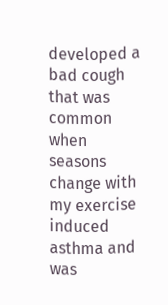developed a bad cough that was common when seasons change with my exercise induced asthma and was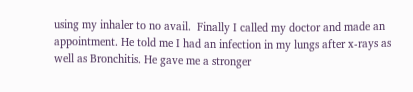using my inhaler to no avail.  Finally I called my doctor and made an appointment. He told me I had an infection in my lungs after x-rays as well as Bronchitis. He gave me a stronger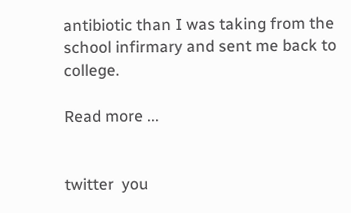antibiotic than I was taking from the school infirmary and sent me back to college.

Read more ...


twitter  you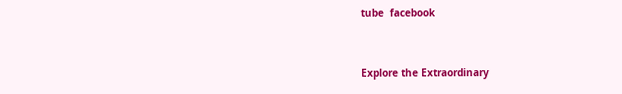tube  facebook


Explore the Extraordinary